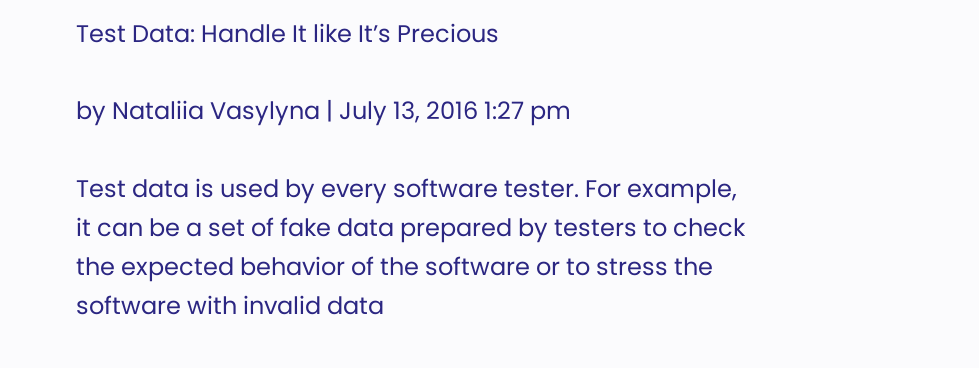Test Data: Handle It like It’s Precious

by Nataliia Vasylyna | July 13, 2016 1:27 pm

Test data is used by every software tester. For example, it can be a set of fake data prepared by testers to check the expected behavior of the software or to stress the software with invalid data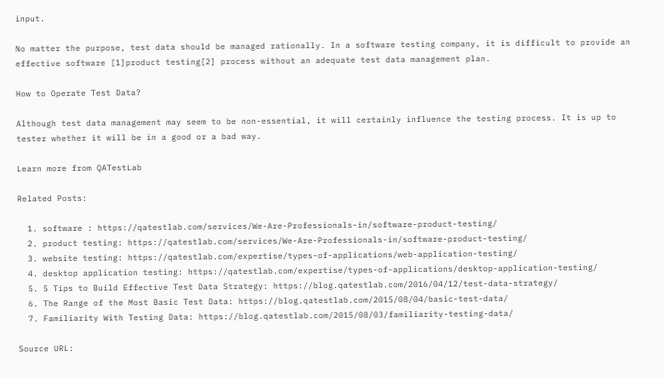input.

No matter the purpose, test data should be managed rationally. In a software testing company, it is difficult to provide an effective software [1]product testing[2] process without an adequate test data management plan.

How to Operate Test Data?

Although test data management may seem to be non-essential, it will certainly influence the testing process. It is up to tester whether it will be in a good or a bad way.

Learn more from QATestLab

Related Posts:

  1. software : https://qatestlab.com/services/We-Are-Professionals-in/software-product-testing/
  2. product testing: https://qatestlab.com/services/We-Are-Professionals-in/software-product-testing/
  3. website testing: https://qatestlab.com/expertise/types-of-applications/web-application-testing/
  4. desktop application testing: https://qatestlab.com/expertise/types-of-applications/desktop-application-testing/
  5. 5 Tips to Build Effective Test Data Strategy: https://blog.qatestlab.com/2016/04/12/test-data-strategy/
  6. The Range of the Most Basic Test Data: https://blog.qatestlab.com/2015/08/04/basic-test-data/
  7. Familiarity With Testing Data: https://blog.qatestlab.com/2015/08/03/familiarity-testing-data/

Source URL: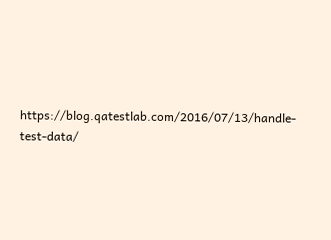https://blog.qatestlab.com/2016/07/13/handle-test-data/